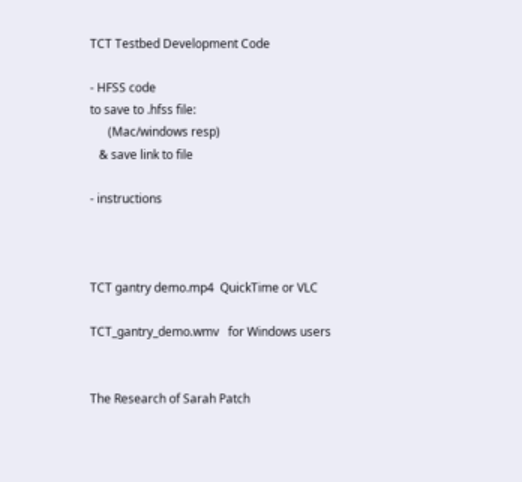TCT Testbed Development Code

- HFSS code
to save to .hfss file:
      (Mac/windows resp)
   & save link to file

- instructions



TCT gantry demo.mp4  QuickTime or VLC

TCT_gantry_demo.wmv   for Windows users


The Research of Sarah Patch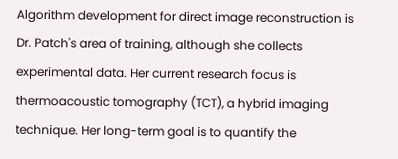Algorithm development for direct image reconstruction is Dr. Patch's area of training, although she collects experimental data. Her current research focus is thermoacoustic tomography (TCT), a hybrid imaging technique. Her long-term goal is to quantify the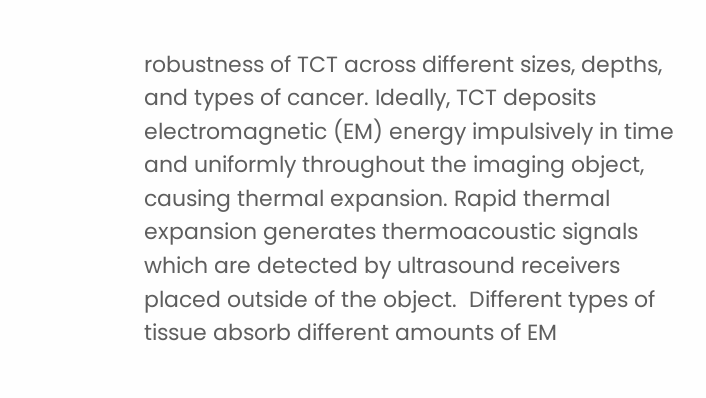robustness of TCT across different sizes, depths, and types of cancer. Ideally, TCT deposits electromagnetic (EM) energy impulsively in time and uniformly throughout the imaging object, causing thermal expansion. Rapid thermal expansion generates thermoacoustic signals which are detected by ultrasound receivers placed outside of the object.  Different types of tissue absorb different amounts of EM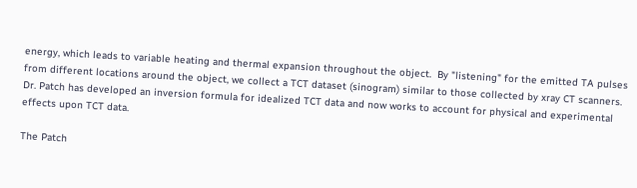energy, which leads to variable heating and thermal expansion throughout the object.  By "listening" for the emitted TA pulses from different locations around the object, we collect a TCT dataset (sinogram) similar to those collected by xray CT scanners.  Dr. Patch has developed an inversion formula for idealized TCT data and now works to account for physical and experimental effects upon TCT data.

The Patch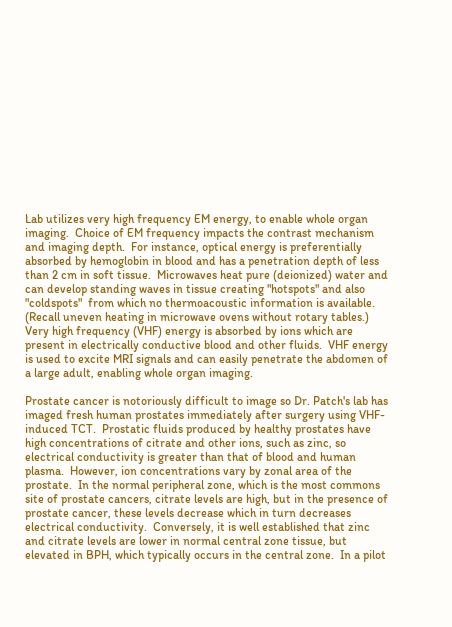Lab utilizes very high frequency EM energy, to enable whole organ imaging.  Choice of EM frequency impacts the contrast mechanism and imaging depth.  For instance, optical energy is preferentially absorbed by hemoglobin in blood and has a penetration depth of less than 2 cm in soft tissue.  Microwaves heat pure (deionized) water and can develop standing waves in tissue creating "hotspots" and also "coldspots"  from which no thermoacoustic information is available.   (Recall uneven heating in microwave ovens without rotary tables.)  Very high frequency (VHF) energy is absorbed by ions which are present in electrically conductive blood and other fluids.  VHF energy is used to excite MRI signals and can easily penetrate the abdomen of a large adult, enabling whole organ imaging.

Prostate cancer is notoriously difficult to image so Dr. Patch's lab has imaged fresh human prostates immediately after surgery using VHF-induced TCT.  Prostatic fluids produced by healthy prostates have high concentrations of citrate and other ions, such as zinc, so electrical conductivity is greater than that of blood and human plasma.  However, ion concentrations vary by zonal area of the prostate.  In the normal peripheral zone, which is the most commons site of prostate cancers, citrate levels are high, but in the presence of prostate cancer, these levels decrease which in turn decreases electrical conductivity.  Conversely, it is well established that zinc and citrate levels are lower in normal central zone tissue, but elevated in BPH, which typically occurs in the central zone.  In a pilot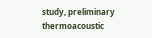study, preliminary thermoacoustic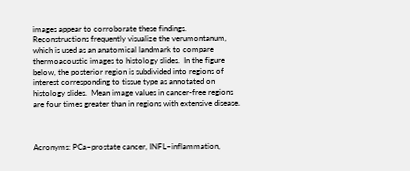images appear to corroborate these findings.  Reconstructions frequently visualize the verumontanum, which is used as an anatomical landmark to compare thermoacoustic images to histology slides.  In the figure below, the posterior region is subdivided into regions of interest corresponding to tissue type as annotated on histology slides.  Mean image values in cancer-free regions are four times greater than in regions with extensive disease.



Acronyms: PCa~prostate cancer, INFL~inflammation,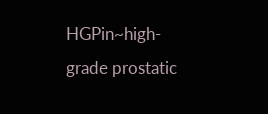HGPin~high-grade prostatic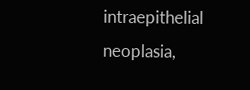intraepithelial neoplasia,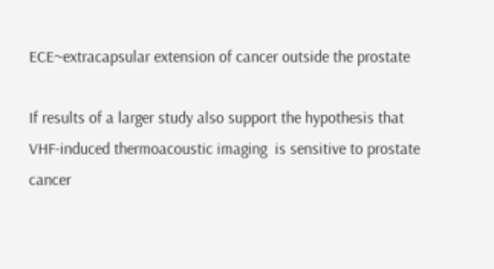ECE~extracapsular extension of cancer outside the prostate

If results of a larger study also support the hypothesis that VHF-induced thermoacoustic imaging  is sensitive to prostate cancer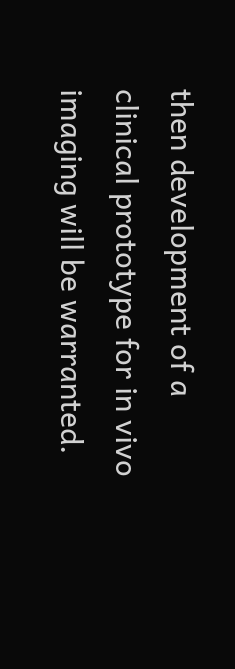then development of a clinical prototype for in vivo imaging will be warranted.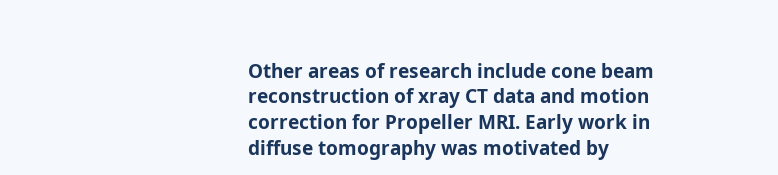Other areas of research include cone beam reconstruction of xray CT data and motion correction for Propeller MRI. Early work in diffuse tomography was motivated by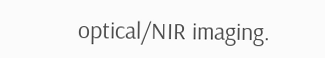optical/NIR imaging.